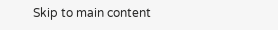Skip to main content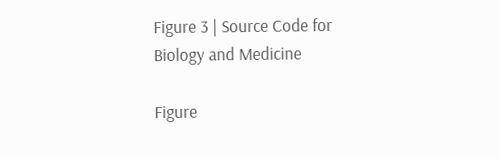Figure 3 | Source Code for Biology and Medicine

Figure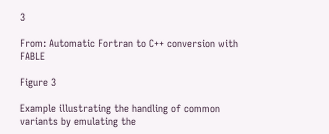3

From: Automatic Fortran to C++ conversion with FABLE

Figure 3

Example illustrating the handling of common variants by emulating the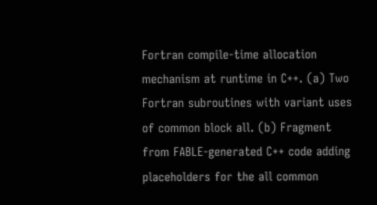Fortran compile-time allocation mechanism at runtime in C++. (a) Two Fortran subroutines with variant uses of common block all. (b) Fragment from FABLE-generated C++ code adding placeholders for the all common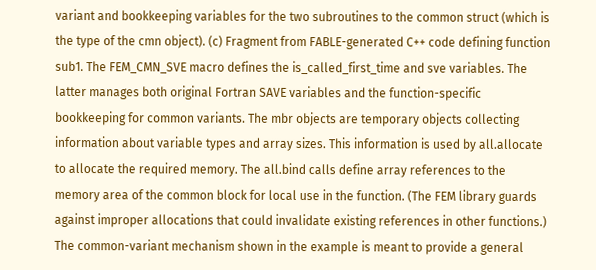variant and bookkeeping variables for the two subroutines to the common struct (which is the type of the cmn object). (c) Fragment from FABLE-generated C++ code defining function sub1. The FEM_CMN_SVE macro defines the is_called_first_time and sve variables. The latter manages both original Fortran SAVE variables and the function-specific bookkeeping for common variants. The mbr objects are temporary objects collecting information about variable types and array sizes. This information is used by all.allocate to allocate the required memory. The all.bind calls define array references to the memory area of the common block for local use in the function. (The FEM library guards against improper allocations that could invalidate existing references in other functions.) The common-variant mechanism shown in the example is meant to provide a general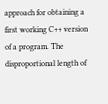approach for obtaining a first working C++ version of a program. The disproportional length of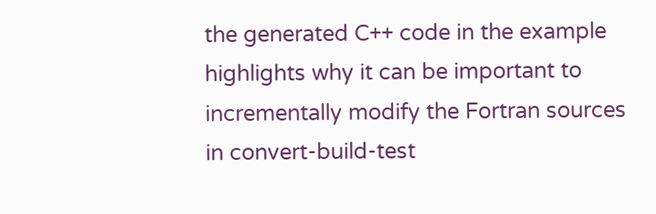the generated C++ code in the example highlights why it can be important to incrementally modify the Fortran sources in convert-build-test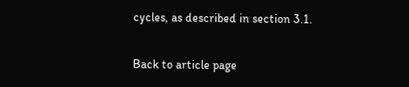cycles, as described in section 3.1.

Back to article page